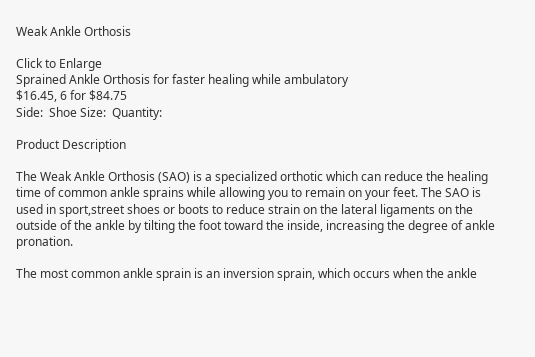Weak Ankle Orthosis

Click to Enlarge
Sprained Ankle Orthosis for faster healing while ambulatory
$16.45, 6 for $84.75
Side:  Shoe Size:  Quantity:

Product Description

The Weak Ankle Orthosis (SAO) is a specialized orthotic which can reduce the healing time of common ankle sprains while allowing you to remain on your feet. The SAO is used in sport,street shoes or boots to reduce strain on the lateral ligaments on the outside of the ankle by tilting the foot toward the inside, increasing the degree of ankle pronation.

The most common ankle sprain is an inversion sprain, which occurs when the ankle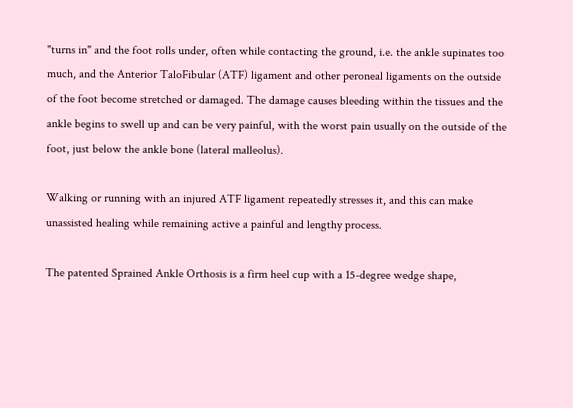"turns in" and the foot rolls under, often while contacting the ground, i.e. the ankle supinates too much, and the Anterior TaloFibular (ATF) ligament and other peroneal ligaments on the outside of the foot become stretched or damaged. The damage causes bleeding within the tissues and the ankle begins to swell up and can be very painful, with the worst pain usually on the outside of the foot, just below the ankle bone (lateral malleolus).

Walking or running with an injured ATF ligament repeatedly stresses it, and this can make unassisted healing while remaining active a painful and lengthy process.

The patented Sprained Ankle Orthosis is a firm heel cup with a 15-degree wedge shape,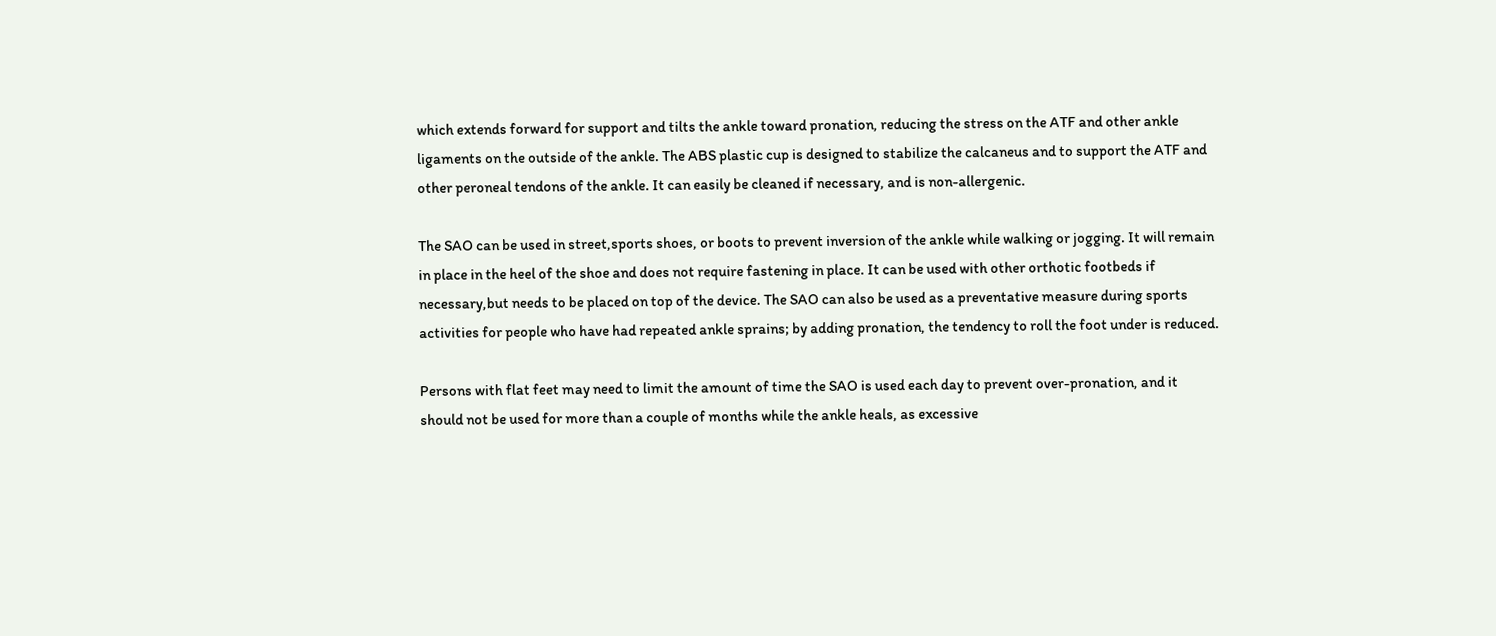which extends forward for support and tilts the ankle toward pronation, reducing the stress on the ATF and other ankle ligaments on the outside of the ankle. The ABS plastic cup is designed to stabilize the calcaneus and to support the ATF and other peroneal tendons of the ankle. It can easily be cleaned if necessary, and is non-allergenic.

The SAO can be used in street,sports shoes, or boots to prevent inversion of the ankle while walking or jogging. It will remain in place in the heel of the shoe and does not require fastening in place. It can be used with other orthotic footbeds if necessary,but needs to be placed on top of the device. The SAO can also be used as a preventative measure during sports activities for people who have had repeated ankle sprains; by adding pronation, the tendency to roll the foot under is reduced.

Persons with flat feet may need to limit the amount of time the SAO is used each day to prevent over-pronation, and it should not be used for more than a couple of months while the ankle heals, as excessive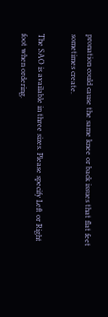pronation could cause the same knee or back issues that flat feet sometimes create.

The SAO is available in three sizes. Please specify Left or Right foot when ordering.